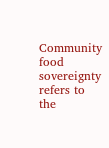Community food sovereignty refers to the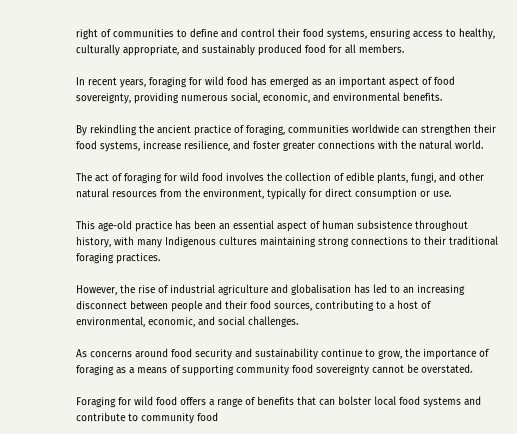right of communities to define and control their food systems, ensuring access to healthy, culturally appropriate, and sustainably produced food for all members.

In recent years, foraging for wild food has emerged as an important aspect of food sovereignty, providing numerous social, economic, and environmental benefits.

By rekindling the ancient practice of foraging, communities worldwide can strengthen their food systems, increase resilience, and foster greater connections with the natural world.

The act of foraging for wild food involves the collection of edible plants, fungi, and other natural resources from the environment, typically for direct consumption or use.

This age-old practice has been an essential aspect of human subsistence throughout history, with many Indigenous cultures maintaining strong connections to their traditional foraging practices.

However, the rise of industrial agriculture and globalisation has led to an increasing disconnect between people and their food sources, contributing to a host of environmental, economic, and social challenges.

As concerns around food security and sustainability continue to grow, the importance of foraging as a means of supporting community food sovereignty cannot be overstated.

Foraging for wild food offers a range of benefits that can bolster local food systems and contribute to community food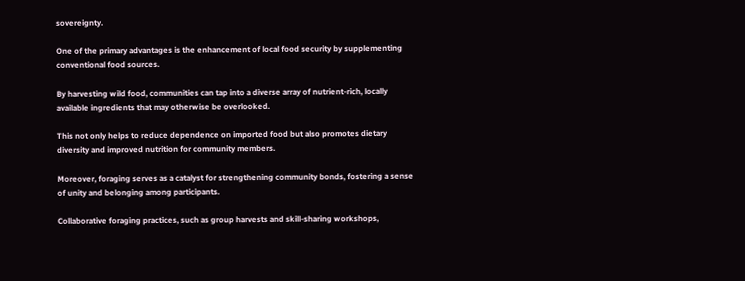sovereignty.

One of the primary advantages is the enhancement of local food security by supplementing conventional food sources.

By harvesting wild food, communities can tap into a diverse array of nutrient-rich, locally available ingredients that may otherwise be overlooked.

This not only helps to reduce dependence on imported food but also promotes dietary diversity and improved nutrition for community members.

Moreover, foraging serves as a catalyst for strengthening community bonds, fostering a sense of unity and belonging among participants.

Collaborative foraging practices, such as group harvests and skill-sharing workshops,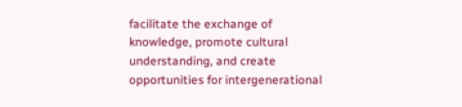facilitate the exchange of knowledge, promote cultural understanding, and create opportunities for intergenerational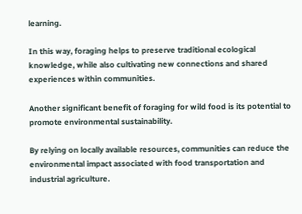learning.

In this way, foraging helps to preserve traditional ecological knowledge, while also cultivating new connections and shared experiences within communities.

Another significant benefit of foraging for wild food is its potential to promote environmental sustainability.

By relying on locally available resources, communities can reduce the environmental impact associated with food transportation and industrial agriculture.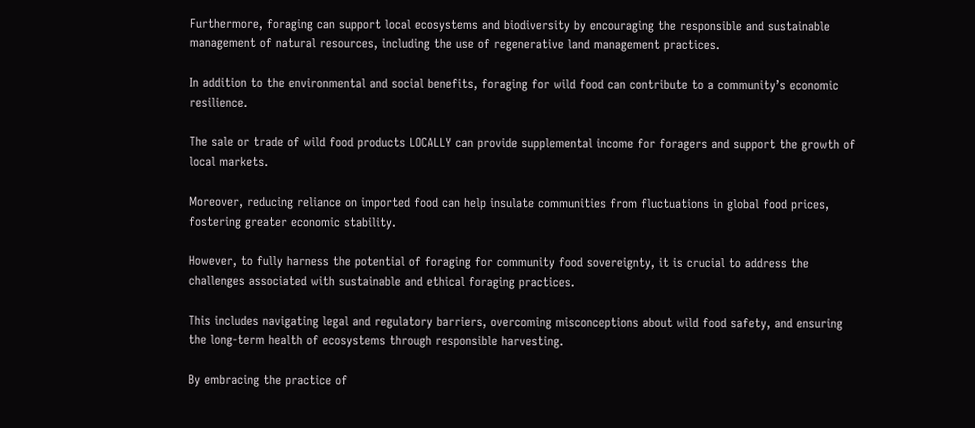Furthermore, foraging can support local ecosystems and biodiversity by encouraging the responsible and sustainable management of natural resources, including the use of regenerative land management practices.

In addition to the environmental and social benefits, foraging for wild food can contribute to a community’s economic resilience.

The sale or trade of wild food products LOCALLY can provide supplemental income for foragers and support the growth of local markets.

Moreover, reducing reliance on imported food can help insulate communities from fluctuations in global food prices, fostering greater economic stability.

However, to fully harness the potential of foraging for community food sovereignty, it is crucial to address the challenges associated with sustainable and ethical foraging practices.

This includes navigating legal and regulatory barriers, overcoming misconceptions about wild food safety, and ensuring the long-term health of ecosystems through responsible harvesting.

By embracing the practice of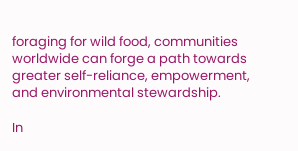foraging for wild food, communities worldwide can forge a path towards greater self-reliance, empowerment, and environmental stewardship.

In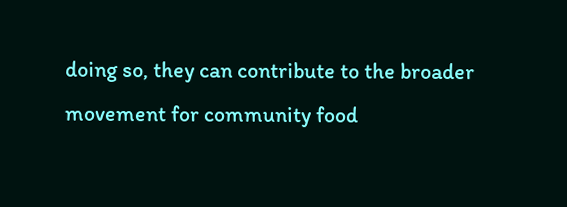doing so, they can contribute to the broader movement for community food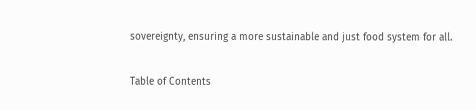sovereignty, ensuring a more sustainable and just food system for all.


Table of Contents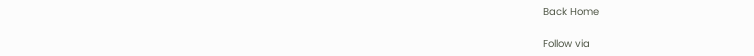Back Home

Follow via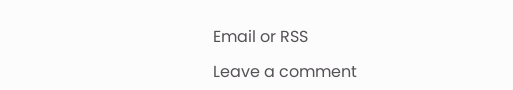Email or RSS

Leave a comment